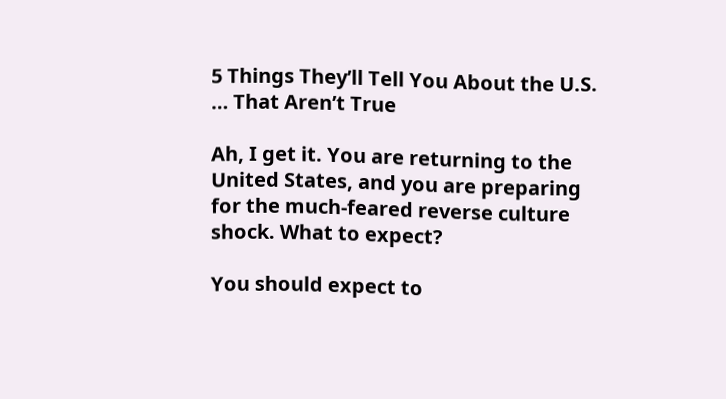5 Things They’ll Tell You About the U.S. … That Aren’t True

Ah, I get it. You are returning to the United States, and you are preparing for the much-feared reverse culture shock. What to expect?

You should expect to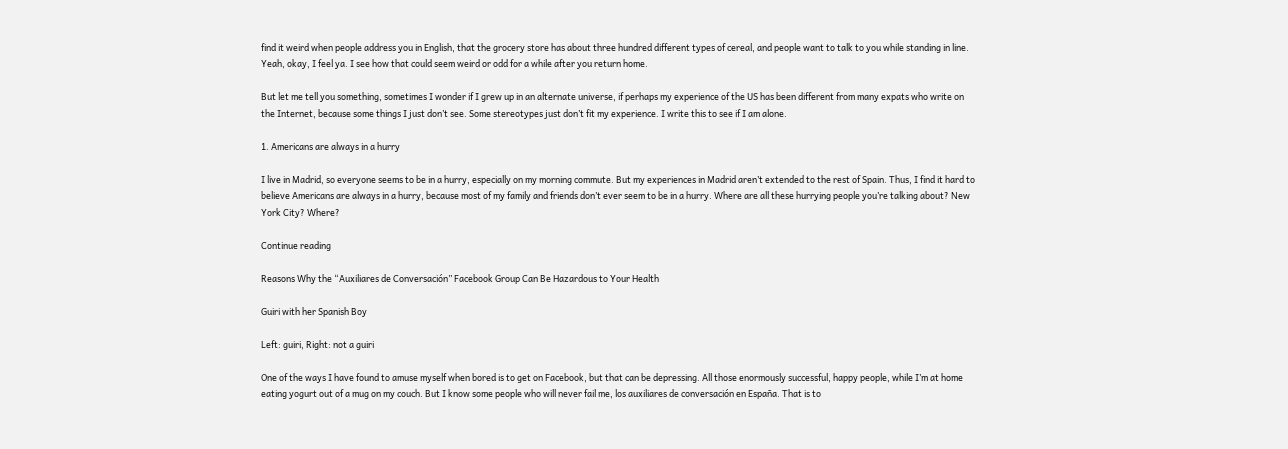find it weird when people address you in English, that the grocery store has about three hundred different types of cereal, and people want to talk to you while standing in line. Yeah, okay, I feel ya. I see how that could seem weird or odd for a while after you return home.

But let me tell you something, sometimes I wonder if I grew up in an alternate universe, if perhaps my experience of the US has been different from many expats who write on the Internet, because some things I just don’t see. Some stereotypes just don’t fit my experience. I write this to see if I am alone.

1. Americans are always in a hurry

I live in Madrid, so everyone seems to be in a hurry, especially on my morning commute. But my experiences in Madrid aren’t extended to the rest of Spain. Thus, I find it hard to believe Americans are always in a hurry, because most of my family and friends don’t ever seem to be in a hurry. Where are all these hurrying people you’re talking about? New York City? Where?

Continue reading

Reasons Why the “Auxiliares de Conversación” Facebook Group Can Be Hazardous to Your Health

Guiri with her Spanish Boy

Left: guiri, Right: not a guiri

One of the ways I have found to amuse myself when bored is to get on Facebook, but that can be depressing. All those enormously successful, happy people, while I’m at home eating yogurt out of a mug on my couch. But I know some people who will never fail me, los auxiliares de conversación en España. That is to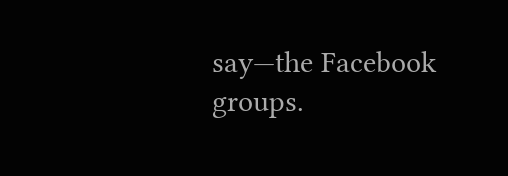say—the Facebook groups.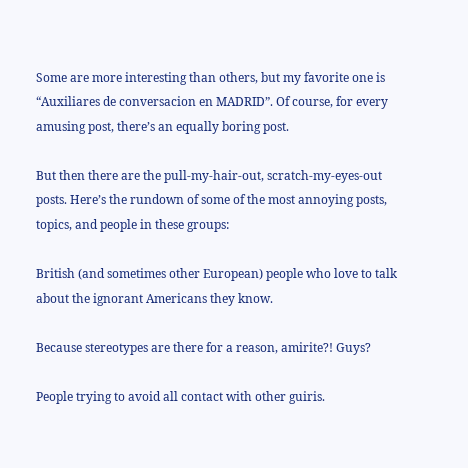Some are more interesting than others, but my favorite one is “Auxiliares de conversacion en MADRID”. Of course, for every amusing post, there’s an equally boring post.

But then there are the pull-my-hair-out, scratch-my-eyes-out posts. Here’s the rundown of some of the most annoying posts, topics, and people in these groups:

British (and sometimes other European) people who love to talk about the ignorant Americans they know.

Because stereotypes are there for a reason, amirite?! Guys?

People trying to avoid all contact with other guiris.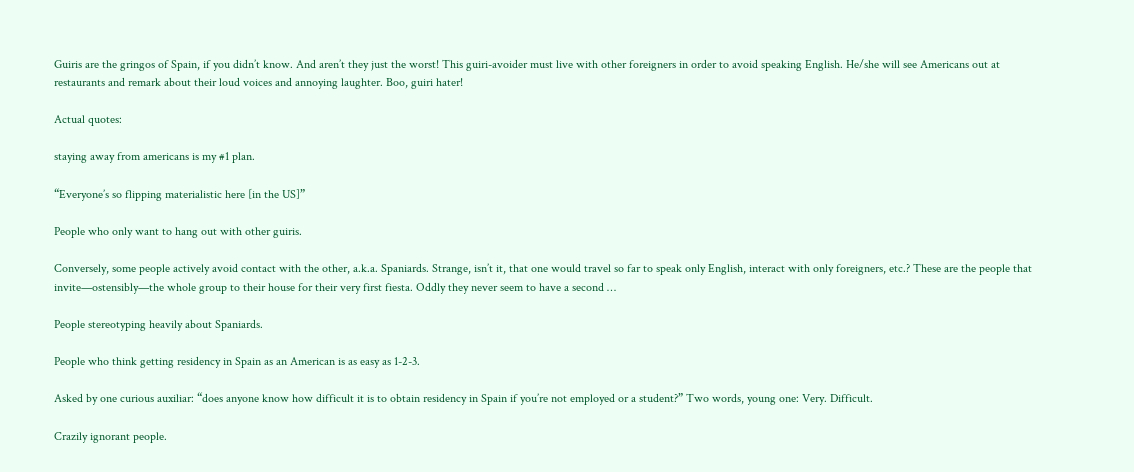Guiris are the gringos of Spain, if you didn’t know. And aren’t they just the worst! This guiri-avoider must live with other foreigners in order to avoid speaking English. He/she will see Americans out at restaurants and remark about their loud voices and annoying laughter. Boo, guiri hater!

Actual quotes:

staying away from americans is my #1 plan.

“Everyone’s so flipping materialistic here [in the US]”

People who only want to hang out with other guiris.

Conversely, some people actively avoid contact with the other, a.k.a. Spaniards. Strange, isn’t it, that one would travel so far to speak only English, interact with only foreigners, etc.? These are the people that invite—ostensibly—the whole group to their house for their very first fiesta. Oddly they never seem to have a second …

People stereotyping heavily about Spaniards.

People who think getting residency in Spain as an American is as easy as 1-2-3.

Asked by one curious auxiliar: “does anyone know how difficult it is to obtain residency in Spain if you’re not employed or a student?” Two words, young one: Very. Difficult.

Crazily ignorant people.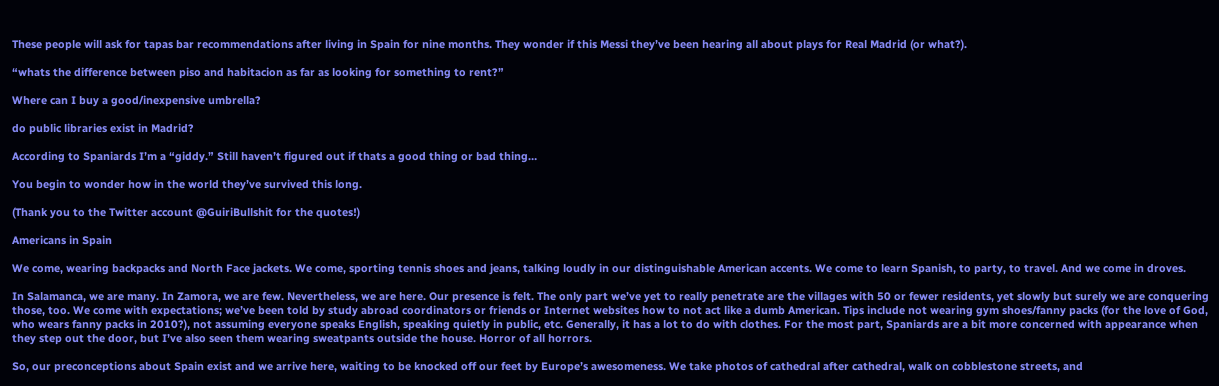These people will ask for tapas bar recommendations after living in Spain for nine months. They wonder if this Messi they’ve been hearing all about plays for Real Madrid (or what?).

“whats the difference between piso and habitacion as far as looking for something to rent?”

Where can I buy a good/inexpensive umbrella?

do public libraries exist in Madrid?

According to Spaniards I’m a “giddy.” Still haven’t figured out if thats a good thing or bad thing…

You begin to wonder how in the world they’ve survived this long.

(Thank you to the Twitter account @GuiriBullshit for the quotes!)

Americans in Spain

We come, wearing backpacks and North Face jackets. We come, sporting tennis shoes and jeans, talking loudly in our distinguishable American accents. We come to learn Spanish, to party, to travel. And we come in droves.

In Salamanca, we are many. In Zamora, we are few. Nevertheless, we are here. Our presence is felt. The only part we’ve yet to really penetrate are the villages with 50 or fewer residents, yet slowly but surely we are conquering those, too. We come with expectations; we’ve been told by study abroad coordinators or friends or Internet websites how to not act like a dumb American. Tips include not wearing gym shoes/fanny packs (for the love of God, who wears fanny packs in 2010?), not assuming everyone speaks English, speaking quietly in public, etc. Generally, it has a lot to do with clothes. For the most part, Spaniards are a bit more concerned with appearance when they step out the door, but I’ve also seen them wearing sweatpants outside the house. Horror of all horrors.

So, our preconceptions about Spain exist and we arrive here, waiting to be knocked off our feet by Europe’s awesomeness. We take photos of cathedral after cathedral, walk on cobblestone streets, and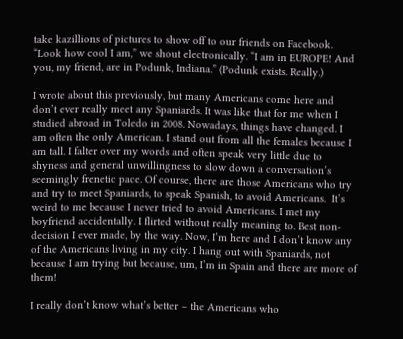take kazillions of pictures to show off to our friends on Facebook. “Look how cool I am,” we shout electronically. “I am in EUROPE! And you, my friend, are in Podunk, Indiana.” (Podunk exists. Really.)

I wrote about this previously, but many Americans come here and don’t ever really meet any Spaniards. It was like that for me when I studied abroad in Toledo in 2008. Nowadays, things have changed. I am often the only American. I stand out from all the females because I am tall. I falter over my words and often speak very little due to shyness and general unwillingness to slow down a conversation’s seemingly frenetic pace. Of course, there are those Americans who try and try to meet Spaniards, to speak Spanish, to avoid Americans.  It’s weird to me because I never tried to avoid Americans. I met my boyfriend accidentally. I flirted without really meaning to. Best non-decision I ever made, by the way. Now, I’m here and I don’t know any of the Americans living in my city. I hang out with Spaniards, not because I am trying but because, um, I’m in Spain and there are more of them!

I really don’t know what’s better – the Americans who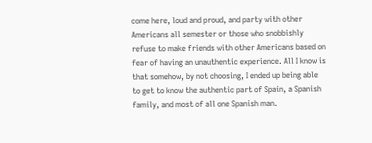come here, loud and proud, and party with other Americans all semester or those who snobbishly refuse to make friends with other Americans based on fear of having an unauthentic experience. All I know is that somehow, by not choosing, I ended up being able to get to know the authentic part of Spain, a Spanish family, and most of all one Spanish man.